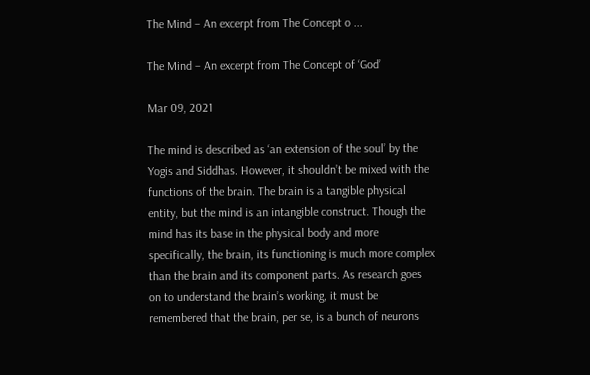The Mind – An excerpt from The Concept o ...

The Mind – An excerpt from The Concept of ‘God’

Mar 09, 2021

The mind is described as ‘an extension of the soul’ by the Yogis and Siddhas. However, it shouldn’t be mixed with the functions of the brain. The brain is a tangible physical entity, but the mind is an intangible construct. Though the mind has its base in the physical body and more specifically, the brain, its functioning is much more complex than the brain and its component parts. As research goes on to understand the brain’s working, it must be remembered that the brain, per se, is a bunch of neurons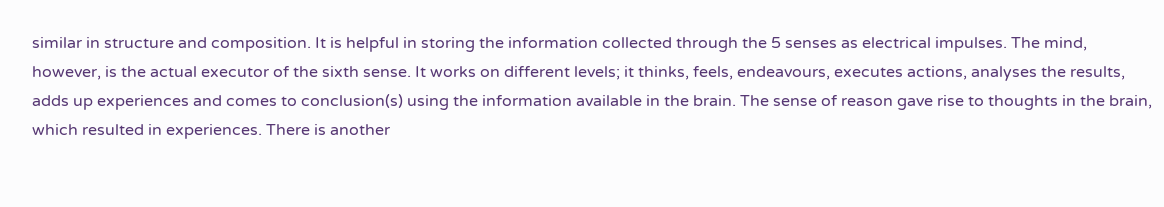similar in structure and composition. It is helpful in storing the information collected through the 5 senses as electrical impulses. The mind, however, is the actual executor of the sixth sense. It works on different levels; it thinks, feels, endeavours, executes actions, analyses the results, adds up experiences and comes to conclusion(s) using the information available in the brain. The sense of reason gave rise to thoughts in the brain, which resulted in experiences. There is another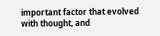important factor that evolved with thought, and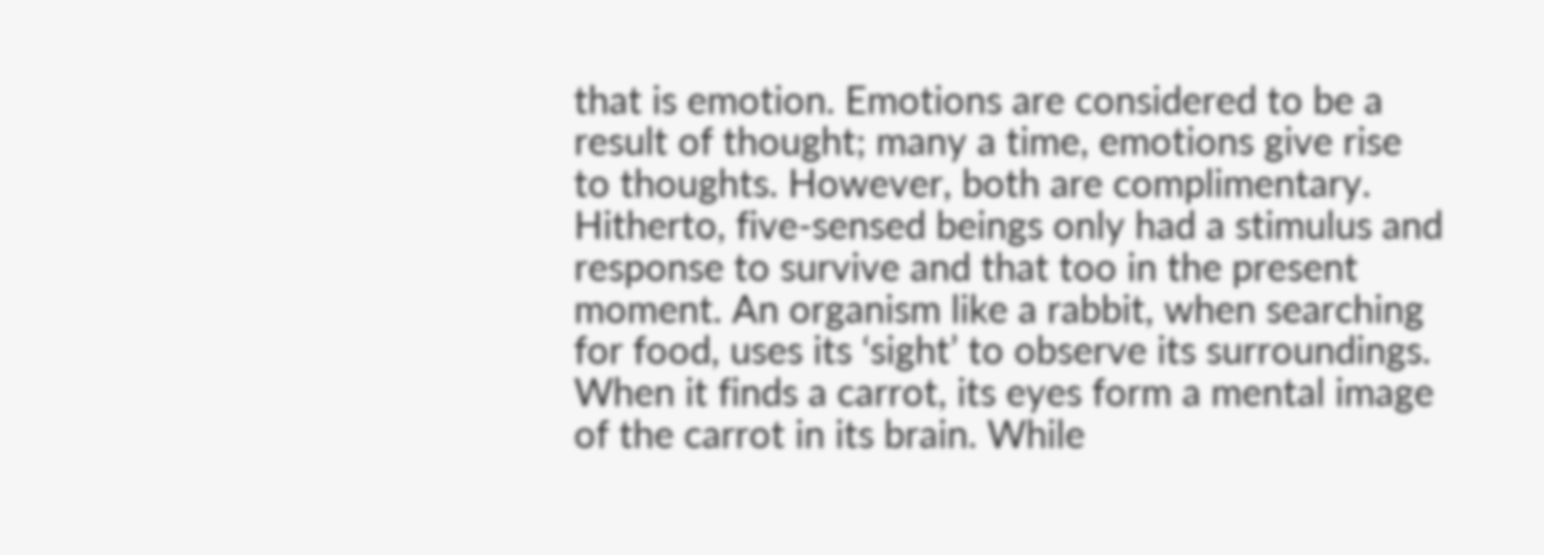that is emotion. Emotions are considered to be a result of thought; many a time, emotions give rise to thoughts. However, both are complimentary.
Hitherto, five-sensed beings only had a stimulus and response to survive and that too in the present moment. An organism like a rabbit, when searching for food, uses its ‘sight’ to observe its surroundings. When it finds a carrot, its eyes form a mental image of the carrot in its brain. While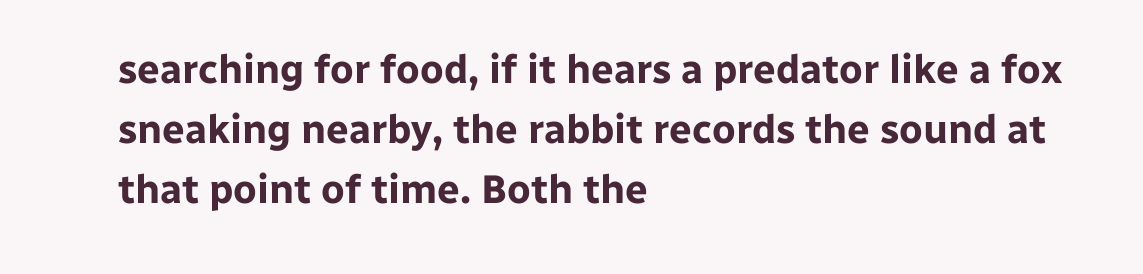searching for food, if it hears a predator like a fox sneaking nearby, the rabbit records the sound at that point of time. Both the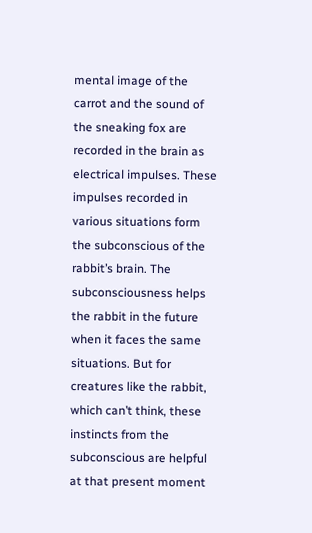mental image of the carrot and the sound of the sneaking fox are recorded in the brain as electrical impulses. These impulses recorded in various situations form the subconscious of the rabbit’s brain. The subconsciousness helps the rabbit in the future when it faces the same situations. But for creatures like the rabbit, which can’t think, these instincts from the subconscious are helpful at that present moment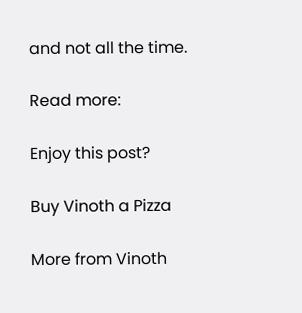and not all the time.

Read more:

Enjoy this post?

Buy Vinoth a Pizza

More from Vinoth